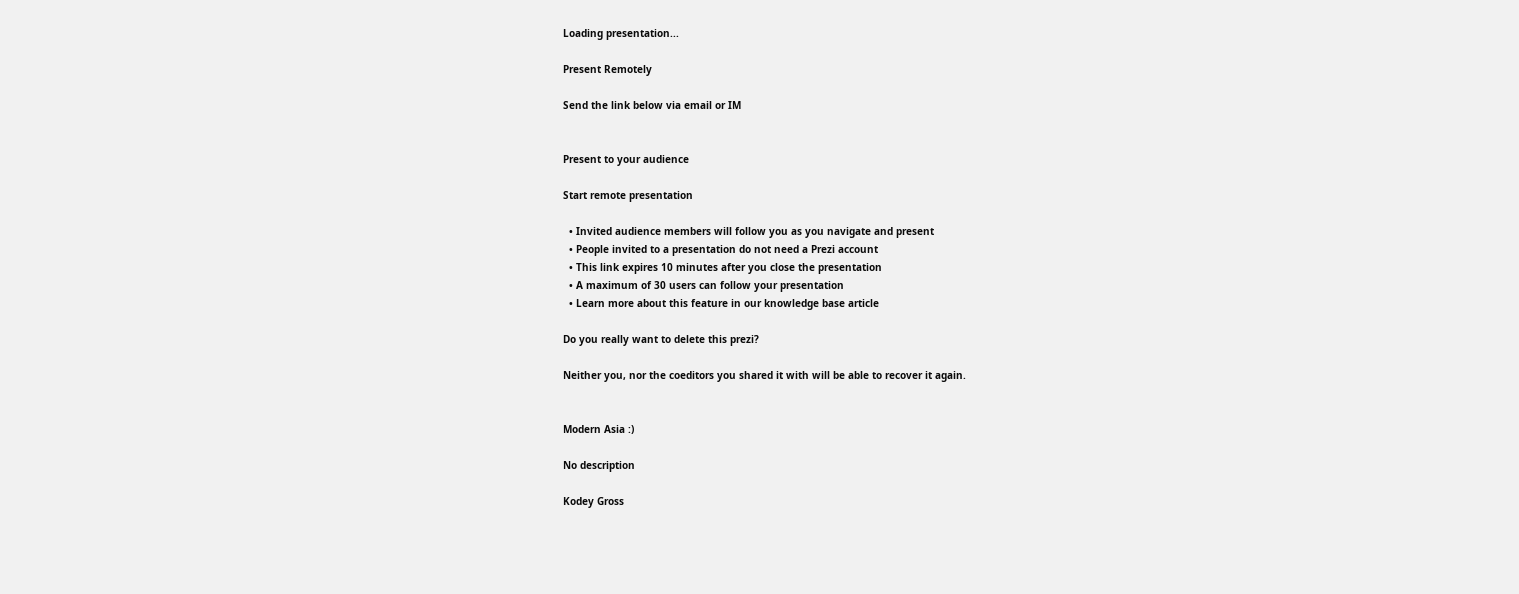Loading presentation...

Present Remotely

Send the link below via email or IM


Present to your audience

Start remote presentation

  • Invited audience members will follow you as you navigate and present
  • People invited to a presentation do not need a Prezi account
  • This link expires 10 minutes after you close the presentation
  • A maximum of 30 users can follow your presentation
  • Learn more about this feature in our knowledge base article

Do you really want to delete this prezi?

Neither you, nor the coeditors you shared it with will be able to recover it again.


Modern Asia :)

No description

Kodey Gross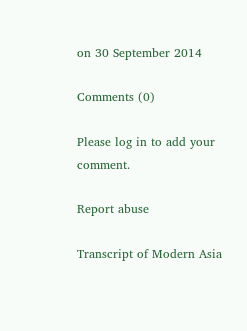on 30 September 2014

Comments (0)

Please log in to add your comment.

Report abuse

Transcript of Modern Asia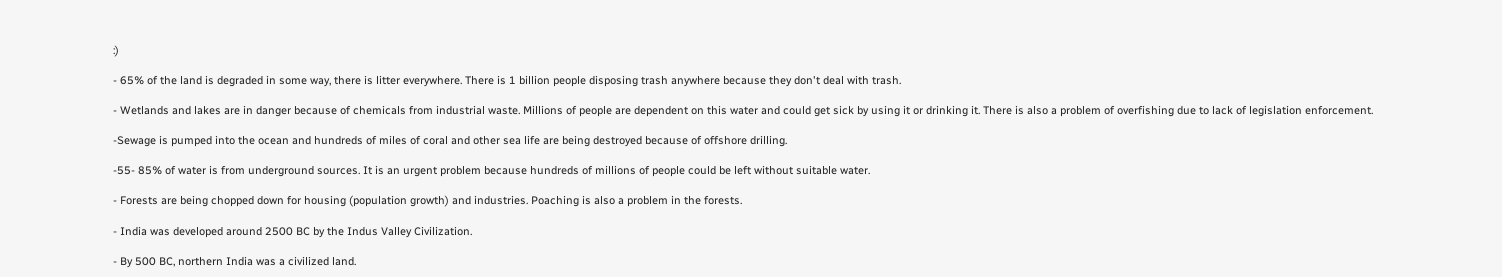:)

- 65% of the land is degraded in some way, there is litter everywhere. There is 1 billion people disposing trash anywhere because they don't deal with trash.

- Wetlands and lakes are in danger because of chemicals from industrial waste. Millions of people are dependent on this water and could get sick by using it or drinking it. There is also a problem of overfishing due to lack of legislation enforcement.

-Sewage is pumped into the ocean and hundreds of miles of coral and other sea life are being destroyed because of offshore drilling.

-55- 85% of water is from underground sources. It is an urgent problem because hundreds of millions of people could be left without suitable water.

- Forests are being chopped down for housing (population growth) and industries. Poaching is also a problem in the forests.

- India was developed around 2500 BC by the Indus Valley Civilization.

- By 500 BC, northern India was a civilized land.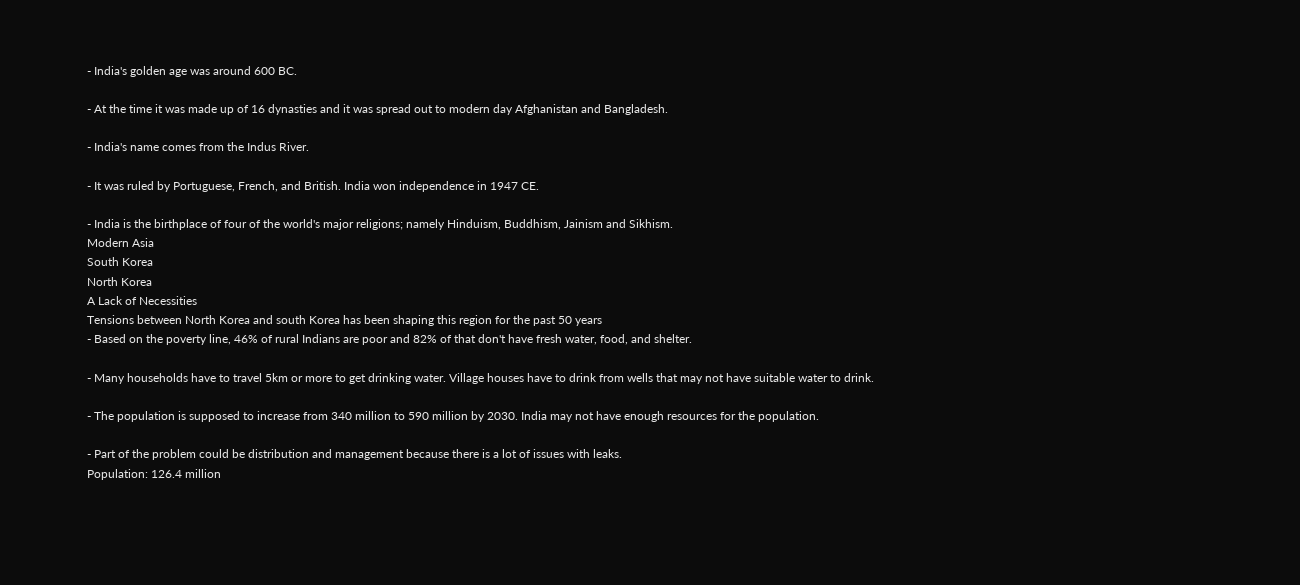- India's golden age was around 600 BC.

- At the time it was made up of 16 dynasties and it was spread out to modern day Afghanistan and Bangladesh.

- India's name comes from the Indus River.

- It was ruled by Portuguese, French, and British. India won independence in 1947 CE.

- India is the birthplace of four of the world's major religions; namely Hinduism, Buddhism, Jainism and Sikhism.
Modern Asia
South Korea
North Korea
A Lack of Necessities
Tensions between North Korea and south Korea has been shaping this region for the past 50 years
- Based on the poverty line, 46% of rural Indians are poor and 82% of that don't have fresh water, food, and shelter.

- Many households have to travel 5km or more to get drinking water. Village houses have to drink from wells that may not have suitable water to drink.

- The population is supposed to increase from 340 million to 590 million by 2030. India may not have enough resources for the population.

- Part of the problem could be distribution and management because there is a lot of issues with leaks.
Population: 126.4 million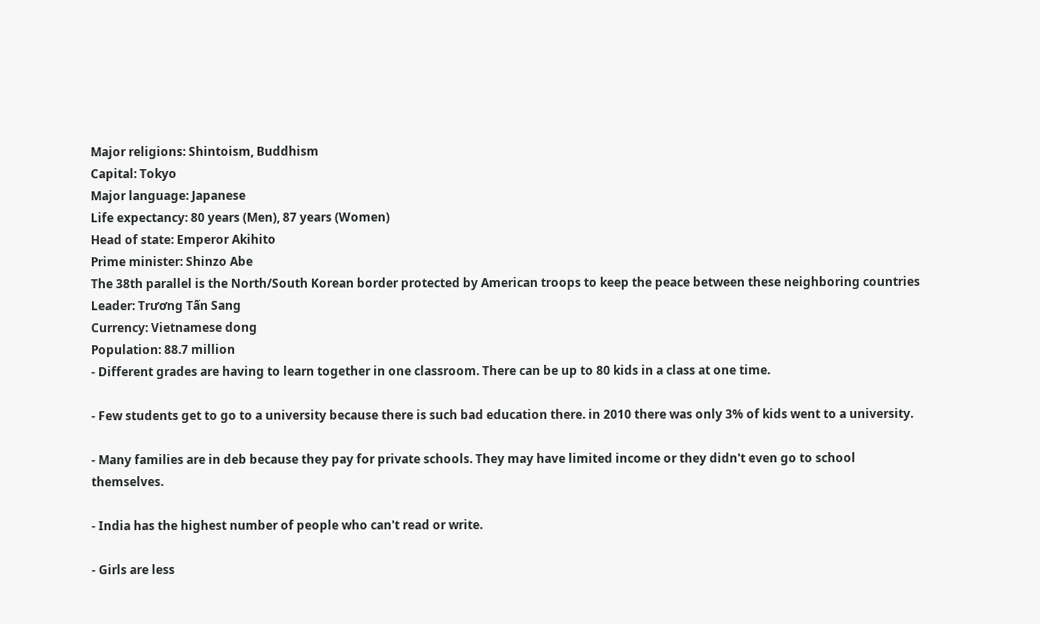Major religions: Shintoism, Buddhism
Capital: Tokyo
Major language: Japanese
Life expectancy: 80 years (Men), 87 years (Women)
Head of state: Emperor Akihito
Prime minister: Shinzo Abe
The 38th parallel is the North/South Korean border protected by American troops to keep the peace between these neighboring countries
Leader: Trương Tấn Sang
Currency: Vietnamese dong
Population: 88.7 million
- Different grades are having to learn together in one classroom. There can be up to 80 kids in a class at one time.

- Few students get to go to a university because there is such bad education there. in 2010 there was only 3% of kids went to a university.

- Many families are in deb because they pay for private schools. They may have limited income or they didn't even go to school themselves.

- India has the highest number of people who can't read or write.

- Girls are less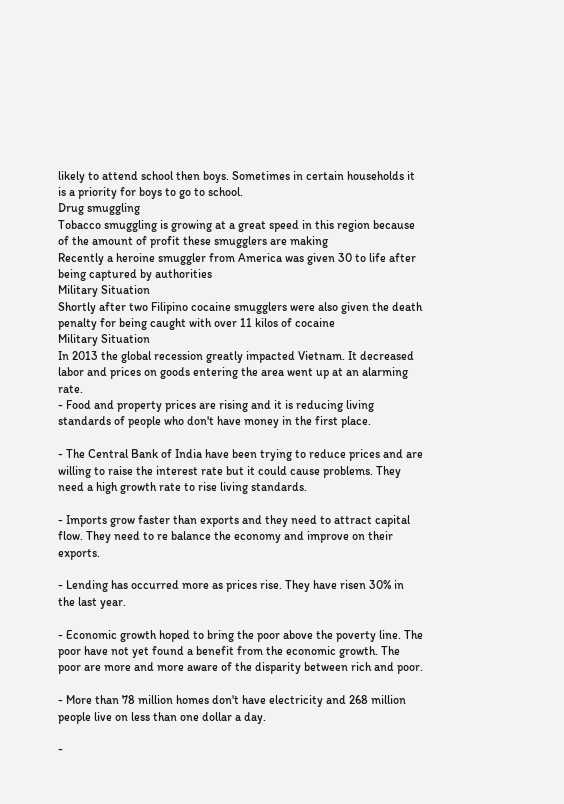likely to attend school then boys. Sometimes in certain households it is a priority for boys to go to school.
Drug smuggling
Tobacco smuggling is growing at a great speed in this region because of the amount of profit these smugglers are making
Recently a heroine smuggler from America was given 30 to life after being captured by authorities
Military Situation
Shortly after two Filipino cocaine smugglers were also given the death penalty for being caught with over 11 kilos of cocaine
Military Situation
In 2013 the global recession greatly impacted Vietnam. It decreased labor and prices on goods entering the area went up at an alarming rate.
- Food and property prices are rising and it is reducing living standards of people who don't have money in the first place.

- The Central Bank of India have been trying to reduce prices and are willing to raise the interest rate but it could cause problems. They need a high growth rate to rise living standards.

- Imports grow faster than exports and they need to attract capital flow. They need to re balance the economy and improve on their exports.

- Lending has occurred more as prices rise. They have risen 30% in the last year.

- Economic growth hoped to bring the poor above the poverty line. The poor have not yet found a benefit from the economic growth. The poor are more and more aware of the disparity between rich and poor.

- More than 78 million homes don't have electricity and 268 million people live on less than one dollar a day.

-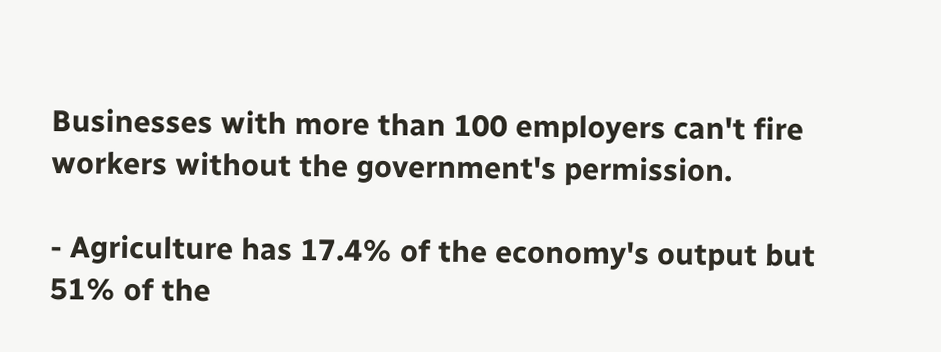Businesses with more than 100 employers can't fire workers without the government's permission.

- Agriculture has 17.4% of the economy's output but 51% of the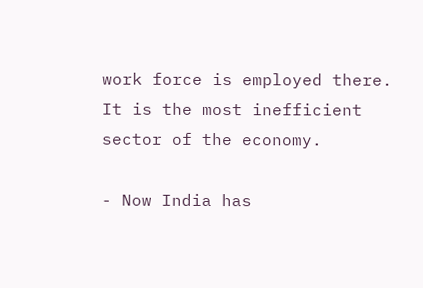work force is employed there. It is the most inefficient sector of the economy.

- Now India has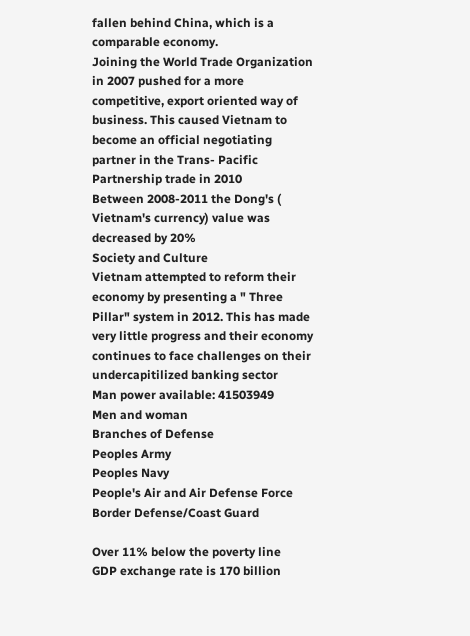fallen behind China, which is a comparable economy.
Joining the World Trade Organization in 2007 pushed for a more competitive, export oriented way of business. This caused Vietnam to become an official negotiating partner in the Trans- Pacific Partnership trade in 2010
Between 2008-2011 the Dong's ( Vietnam's currency) value was decreased by 20%
Society and Culture
Vietnam attempted to reform their economy by presenting a " Three Pillar" system in 2012. This has made very little progress and their economy continues to face challenges on their undercapitilized banking sector
Man power available: 41503949
Men and woman
Branches of Defense
Peoples Army
Peoples Navy
People's Air and Air Defense Force
Border Defense/Coast Guard

Over 11% below the poverty line
GDP exchange rate is 170 billion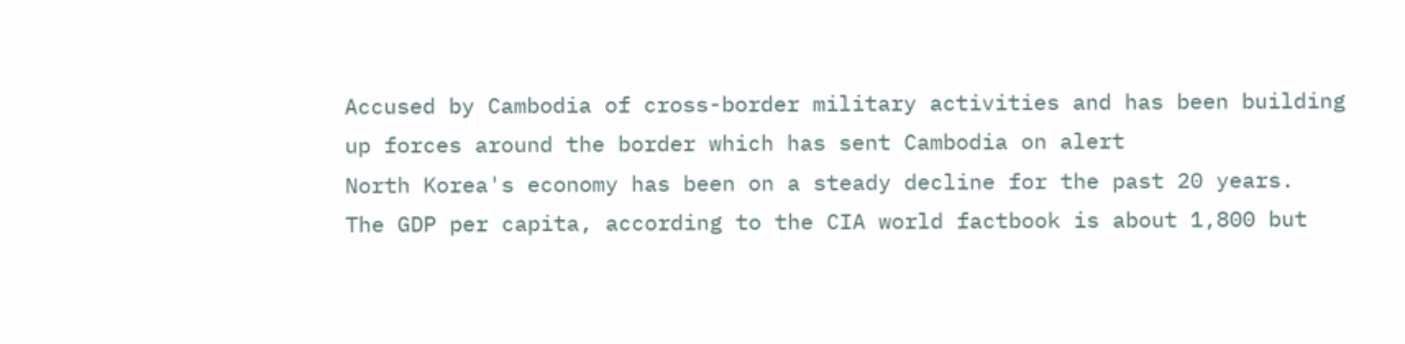Accused by Cambodia of cross-border military activities and has been building up forces around the border which has sent Cambodia on alert
North Korea's economy has been on a steady decline for the past 20 years.
The GDP per capita, according to the CIA world factbook is about 1,800 but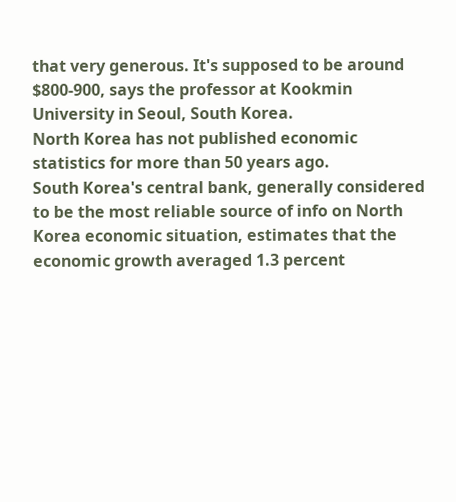that very generous. It's supposed to be around $800-900, says the professor at Kookmin University in Seoul, South Korea.
North Korea has not published economic statistics for more than 50 years ago.
South Korea's central bank, generally considered to be the most reliable source of info on North Korea economic situation, estimates that the economic growth averaged 1.3 percent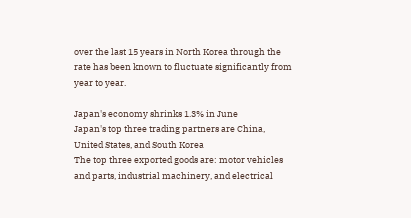over the last 15 years in North Korea through the rate has been known to fluctuate significantly from year to year.

Japan's economy shrinks 1.3% in June
Japan's top three trading partners are China, United States, and South Korea
The top three exported goods are: motor vehicles and parts, industrial machinery, and electrical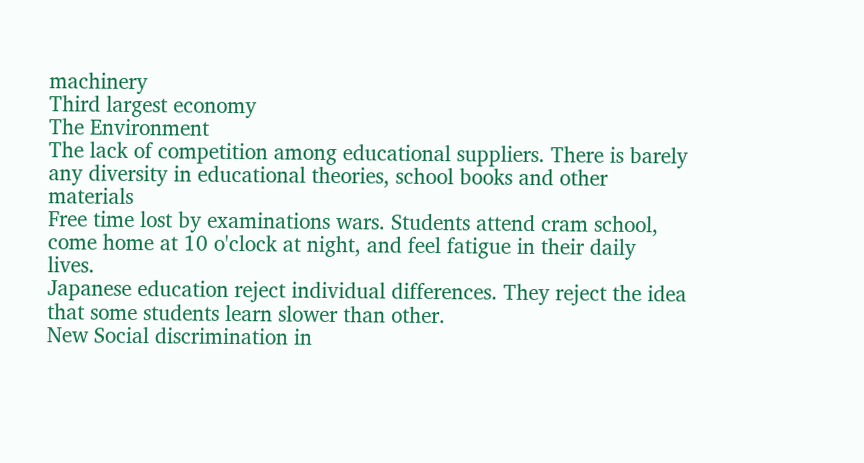machinery
Third largest economy
The Environment
The lack of competition among educational suppliers. There is barely any diversity in educational theories, school books and other materials
Free time lost by examinations wars. Students attend cram school, come home at 10 o'clock at night, and feel fatigue in their daily lives.
Japanese education reject individual differences. They reject the idea that some students learn slower than other.
New Social discrimination in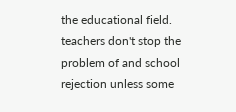the educational field. teachers don't stop the problem of and school rejection unless some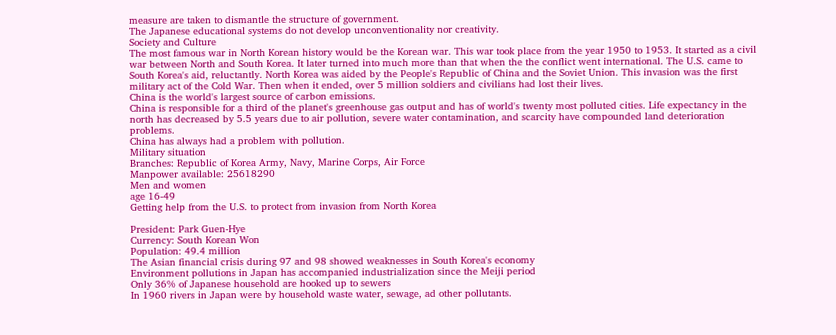measure are taken to dismantle the structure of government.
The Japanese educational systems do not develop unconventionality nor creativity.
Society and Culture
The most famous war in North Korean history would be the Korean war. This war took place from the year 1950 to 1953. It started as a civil war between North and South Korea. It later turned into much more than that when the the conflict went international. The U.S. came to South Korea's aid, reluctantly. North Korea was aided by the People's Republic of China and the Soviet Union. This invasion was the first military act of the Cold War. Then when it ended, over 5 million soldiers and civilians had lost their lives.
China is the world's largest source of carbon emissions.
China is responsible for a third of the planet's greenhouse gas output and has of world's twenty most polluted cities. Life expectancy in the north has decreased by 5.5 years due to air pollution, severe water contamination, and scarcity have compounded land deterioration problems.
China has always had a problem with pollution.
Military situation
Branches: Republic of Korea Army, Navy, Marine Corps, Air Force
Manpower available: 25618290
Men and women
age 16-49
Getting help from the U.S. to protect from invasion from North Korea

President: Park Guen-Hye
Currency: South Korean Won
Population: 49.4 million
The Asian financial crisis during 97 and 98 showed weaknesses in South Korea's economy
Environment pollutions in Japan has accompanied industrialization since the Meiji period
Only 36% of Japanese household are hooked up to sewers
In 1960 rivers in Japan were by household waste water, sewage, ad other pollutants.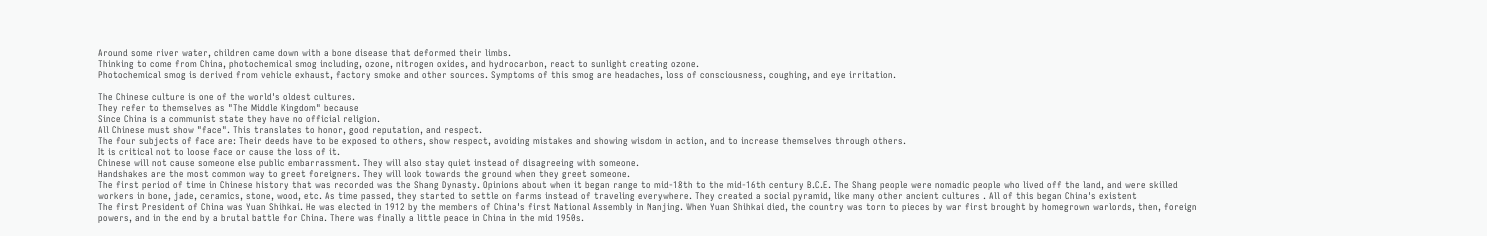Around some river water, children came down with a bone disease that deformed their limbs.
Thinking to come from China, photochemical smog including, ozone, nitrogen oxides, and hydrocarbon, react to sunlight creating ozone.
Photochemical smog is derived from vehicle exhaust, factory smoke and other sources. Symptoms of this smog are headaches, loss of consciousness, coughing, and eye irritation.

The Chinese culture is one of the world's oldest cultures.
They refer to themselves as "The Middle Kingdom" because
Since China is a communist state they have no official religion.
All Chinese must show "face". This translates to honor, good reputation, and respect.
The four subjects of face are: Their deeds have to be exposed to others, show respect, avoiding mistakes and showing wisdom in action, and to increase themselves through others.
It is critical not to loose face or cause the loss of it.
Chinese will not cause someone else public embarrassment. They will also stay quiet instead of disagreeing with someone.
Handshakes are the most common way to greet foreigners. They will look towards the ground when they greet someone.
The first period of time in Chinese history that was recorded was the Shang Dynasty. Opinions about when it began range to mid-18th to the mid-16th century B.C.E. The Shang people were nomadic people who lived off the land, and were skilled workers in bone, jade, ceramics, stone, wood, etc. As time passed, they started to settle on farms instead of traveling everywhere. They created a social pyramid, like many other ancient cultures . All of this began China's existent
The first President of China was Yuan Shihkai. He was elected in 1912 by the members of China's first National Assembly in Nanjing. When Yuan Shihkai died, the country was torn to pieces by war first brought by homegrown warlords, then, foreign powers, and in the end by a brutal battle for China. There was finally a little peace in China in the mid 1950s.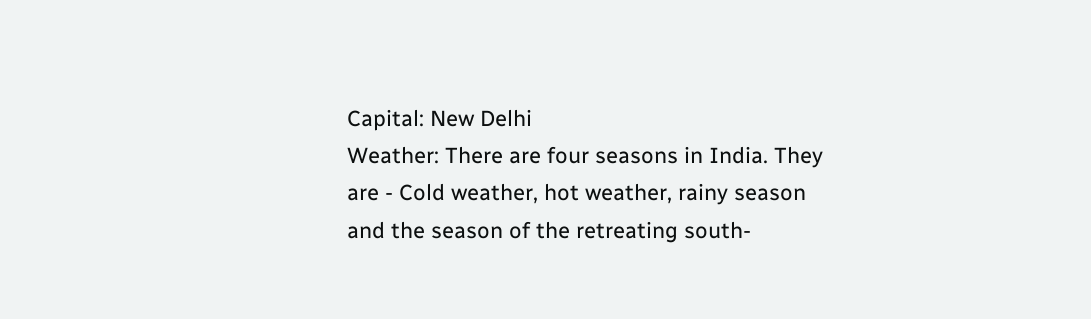Capital: New Delhi
Weather: There are four seasons in India. They are - Cold weather, hot weather, rainy season and the season of the retreating south-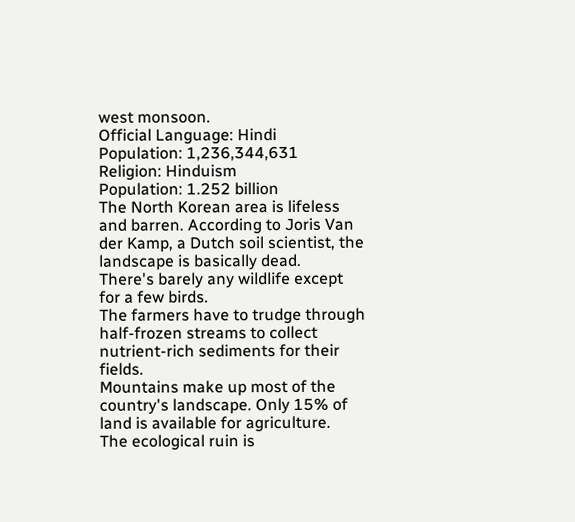west monsoon.
Official Language: Hindi
Population: 1,236,344,631
Religion: Hinduism
Population: 1.252 billion
The North Korean area is lifeless and barren. According to Joris Van der Kamp, a Dutch soil scientist, the landscape is basically dead.
There's barely any wildlife except for a few birds.
The farmers have to trudge through half-frozen streams to collect nutrient-rich sediments for their fields.
Mountains make up most of the country's landscape. Only 15% of land is available for agriculture.
The ecological ruin is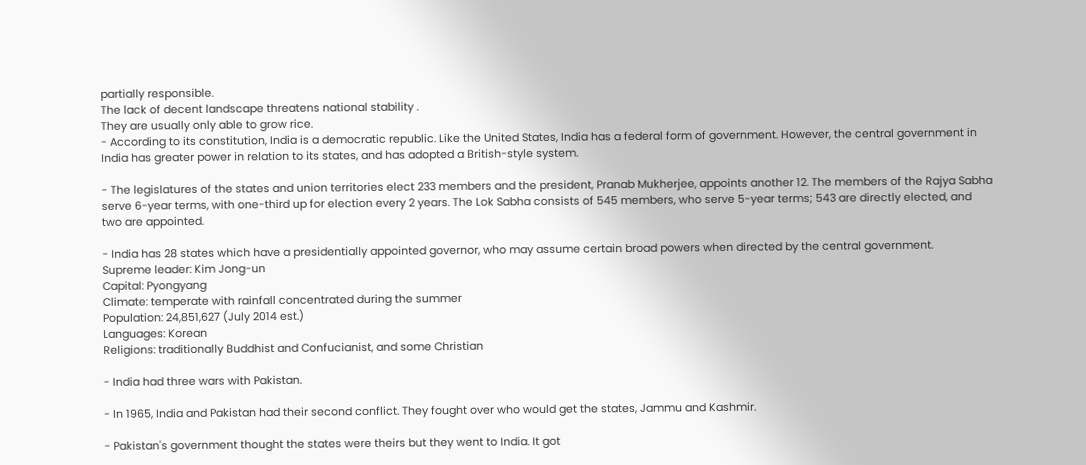partially responsible.
The lack of decent landscape threatens national stability .
They are usually only able to grow rice.
- According to its constitution, India is a democratic republic. Like the United States, India has a federal form of government. However, the central government in India has greater power in relation to its states, and has adopted a British-style system.

- The legislatures of the states and union territories elect 233 members and the president, Pranab Mukherjee, appoints another 12. The members of the Rajya Sabha serve 6-year terms, with one-third up for election every 2 years. The Lok Sabha consists of 545 members, who serve 5-year terms; 543 are directly elected, and two are appointed.

- India has 28 states which have a presidentially appointed governor, who may assume certain broad powers when directed by the central government.
Supreme leader: Kim Jong-un
Capital: Pyongyang
Climate: temperate with rainfall concentrated during the summer
Population: 24,851,627 (July 2014 est.)
Languages: Korean
Religions: traditionally Buddhist and Confucianist, and some Christian

- India had three wars with Pakistan.

- In 1965, India and Pakistan had their second conflict. They fought over who would get the states, Jammu and Kashmir.

- Pakistan's government thought the states were theirs but they went to India. It got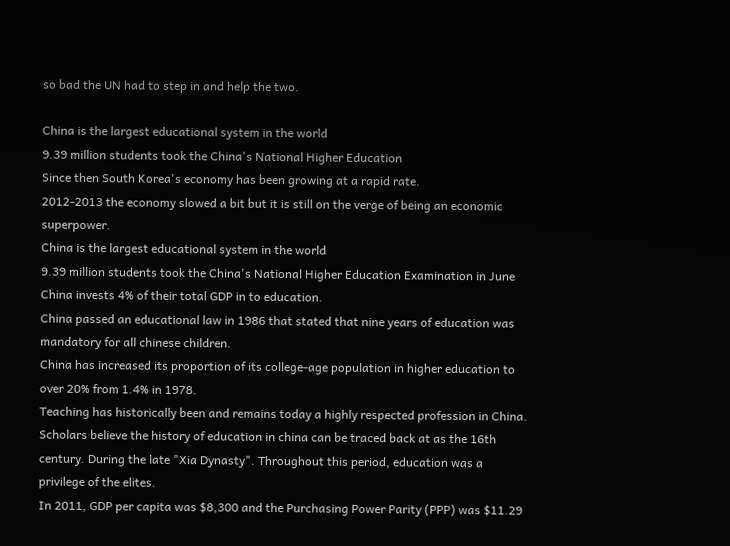so bad the UN had to step in and help the two.

China is the largest educational system in the world
9.39 million students took the China's National Higher Education
Since then South Korea's economy has been growing at a rapid rate.
2012-2013 the economy slowed a bit but it is still on the verge of being an economic superpower.
China is the largest educational system in the world
9.39 million students took the China's National Higher Education Examination in June
China invests 4% of their total GDP in to education.
China passed an educational law in 1986 that stated that nine years of education was mandatory for all chinese children.
China has increased its proportion of its college-age population in higher education to over 20% from 1.4% in 1978.
Teaching has historically been and remains today a highly respected profession in China.
Scholars believe the history of education in china can be traced back at as the 16th century. During the late "Xia Dynasty". Throughout this period, education was a privilege of the elites.
In 2011, GDP per capita was $8,300 and the Purchasing Power Parity (PPP) was $11.29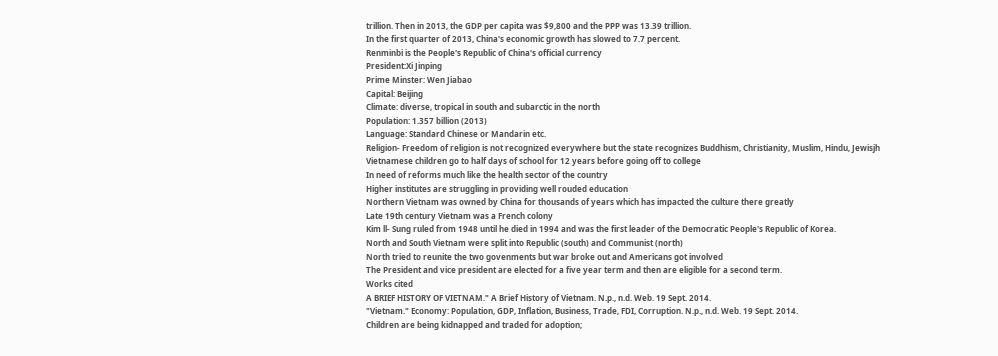trillion. Then in 2013, the GDP per capita was $9,800 and the PPP was 13.39 trillion.
In the first quarter of 2013, China's economic growth has slowed to 7.7 percent.
Renminbi is the People's Republic of China's official currency
President:Xi Jinping
Prime Minster: Wen Jiabao
Capital: Beijing
Climate: diverse, tropical in south and subarctic in the north
Population: 1.357 billion (2013)
Language: Standard Chinese or Mandarin etc.
Religion- Freedom of religion is not recognized everywhere but the state recognizes Buddhism, Christianity, Muslim, Hindu, Jewisjh
Vietnamese children go to half days of school for 12 years before going off to college
In need of reforms much like the health sector of the country
Higher institutes are struggling in providing well rouded education
Northern Vietnam was owned by China for thousands of years which has impacted the culture there greatly
Late 19th century Vietnam was a French colony
Kim ll- Sung ruled from 1948 until he died in 1994 and was the first leader of the Democratic People's Republic of Korea.
North and South Vietnam were split into Republic (south) and Communist (north)
North tried to reunite the two govenments but war broke out and Americans got involved
The President and vice president are elected for a five year term and then are eligible for a second term.
Works cited
A BRIEF HISTORY OF VIETNAM." A Brief History of Vietnam. N.p., n.d. Web. 19 Sept. 2014.
"Vietnam." Economy: Population, GDP, Inflation, Business, Trade, FDI, Corruption. N.p., n.d. Web. 19 Sept. 2014.
Children are being kidnapped and traded for adoption;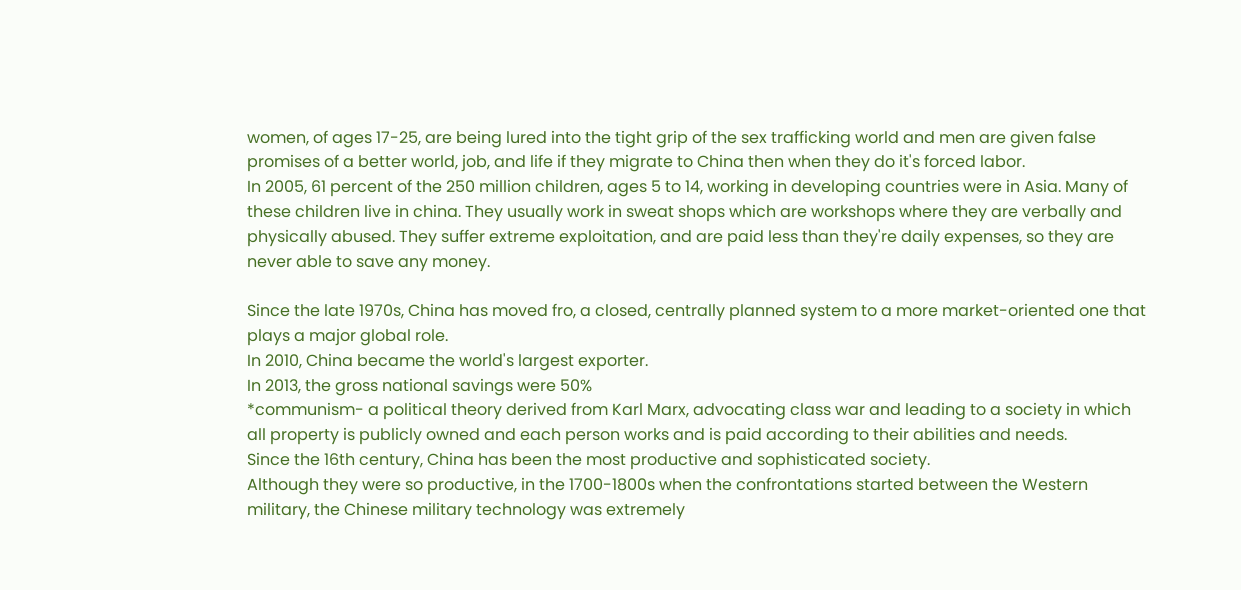women, of ages 17-25, are being lured into the tight grip of the sex trafficking world and men are given false promises of a better world, job, and life if they migrate to China then when they do it's forced labor.
In 2005, 61 percent of the 250 million children, ages 5 to 14, working in developing countries were in Asia. Many of these children live in china. They usually work in sweat shops which are workshops where they are verbally and physically abused. They suffer extreme exploitation, and are paid less than they're daily expenses, so they are never able to save any money.

Since the late 1970s, China has moved fro, a closed, centrally planned system to a more market-oriented one that plays a major global role.
In 2010, China became the world's largest exporter.
In 2013, the gross national savings were 50%
*communism- a political theory derived from Karl Marx, advocating class war and leading to a society in which all property is publicly owned and each person works and is paid according to their abilities and needs.
Since the 16th century, China has been the most productive and sophisticated society.
Although they were so productive, in the 1700-1800s when the confrontations started between the Western military, the Chinese military technology was extremely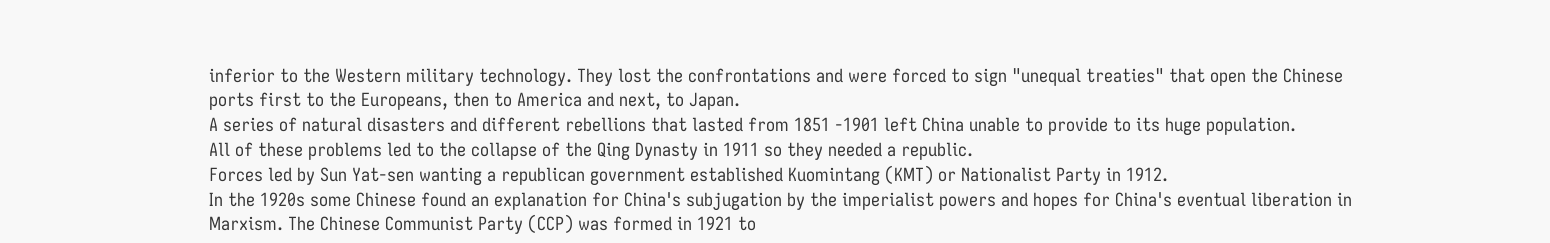inferior to the Western military technology. They lost the confrontations and were forced to sign "unequal treaties" that open the Chinese ports first to the Europeans, then to America and next, to Japan.
A series of natural disasters and different rebellions that lasted from 1851 -1901 left China unable to provide to its huge population.
All of these problems led to the collapse of the Qing Dynasty in 1911 so they needed a republic.
Forces led by Sun Yat-sen wanting a republican government established Kuomintang (KMT) or Nationalist Party in 1912.
In the 1920s some Chinese found an explanation for China's subjugation by the imperialist powers and hopes for China's eventual liberation in Marxism. The Chinese Communist Party (CCP) was formed in 1921 to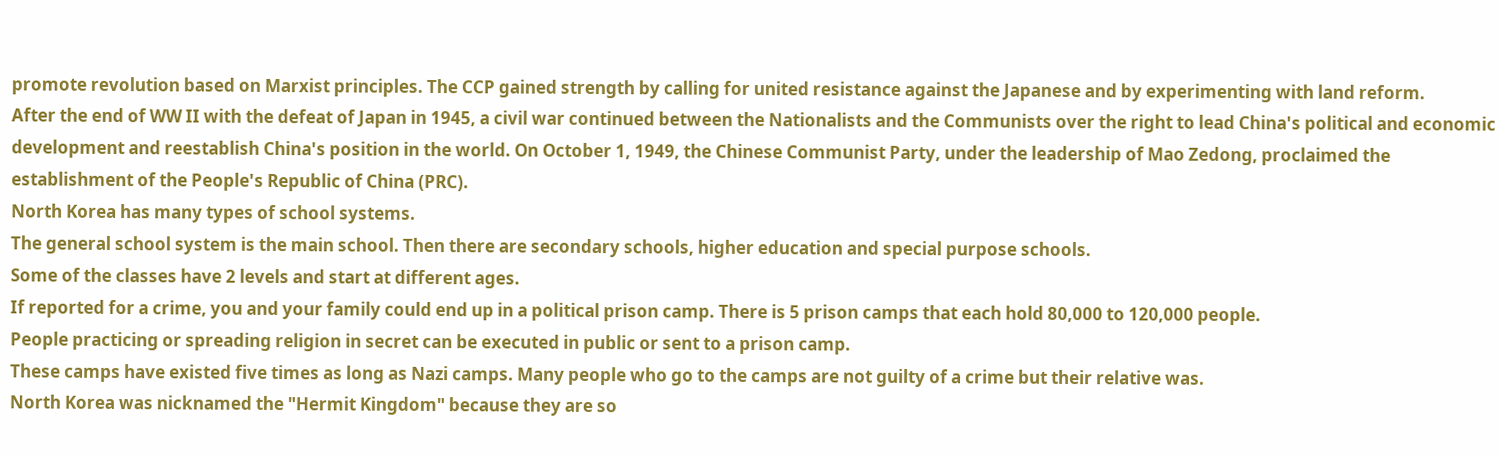promote revolution based on Marxist principles. The CCP gained strength by calling for united resistance against the Japanese and by experimenting with land reform.
After the end of WW II with the defeat of Japan in 1945, a civil war continued between the Nationalists and the Communists over the right to lead China's political and economic development and reestablish China's position in the world. On October 1, 1949, the Chinese Communist Party, under the leadership of Mao Zedong, proclaimed the establishment of the People's Republic of China (PRC).
North Korea has many types of school systems.
The general school system is the main school. Then there are secondary schools, higher education and special purpose schools.
Some of the classes have 2 levels and start at different ages.
If reported for a crime, you and your family could end up in a political prison camp. There is 5 prison camps that each hold 80,000 to 120,000 people.
People practicing or spreading religion in secret can be executed in public or sent to a prison camp.
These camps have existed five times as long as Nazi camps. Many people who go to the camps are not guilty of a crime but their relative was.
North Korea was nicknamed the "Hermit Kingdom" because they are so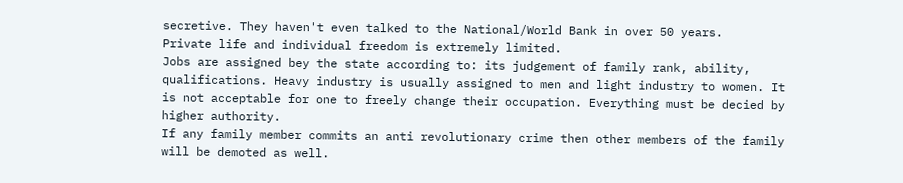secretive. They haven't even talked to the National/World Bank in over 50 years.
Private life and individual freedom is extremely limited.
Jobs are assigned bey the state according to: its judgement of family rank, ability, qualifications. Heavy industry is usually assigned to men and light industry to women. It is not acceptable for one to freely change their occupation. Everything must be decied by higher authority.
If any family member commits an anti revolutionary crime then other members of the family will be demoted as well.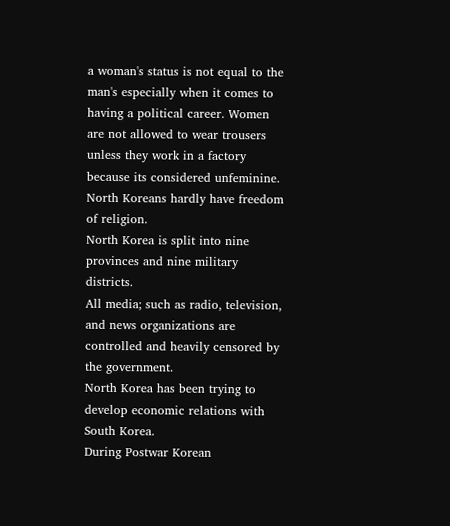a woman's status is not equal to the man's especially when it comes to having a political career. Women are not allowed to wear trousers unless they work in a factory because its considered unfeminine.
North Koreans hardly have freedom of religion.
North Korea is split into nine provinces and nine military districts.
All media; such as radio, television, and news organizations are controlled and heavily censored by the government.
North Korea has been trying to develop economic relations with South Korea.
During Postwar Korean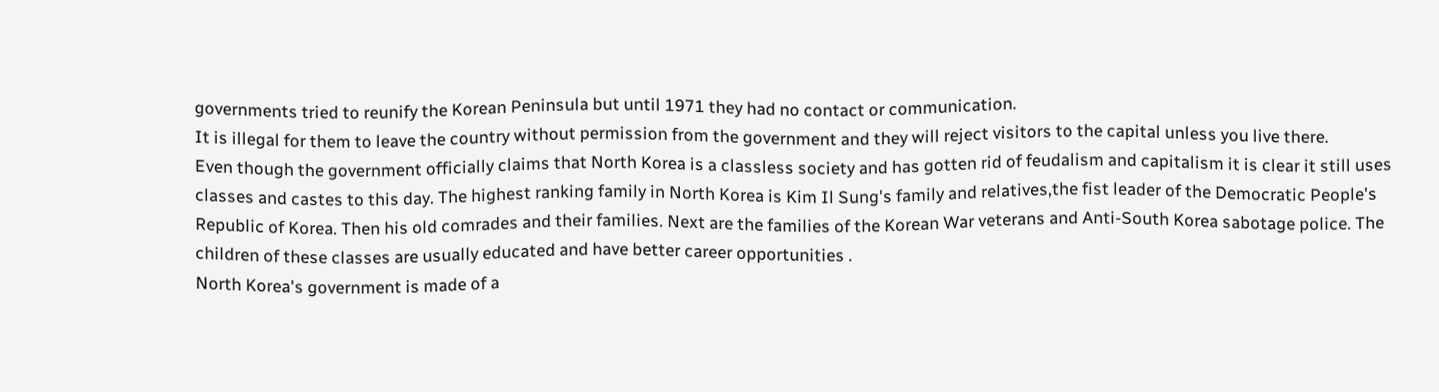governments tried to reunify the Korean Peninsula but until 1971 they had no contact or communication.
It is illegal for them to leave the country without permission from the government and they will reject visitors to the capital unless you live there.
Even though the government officially claims that North Korea is a classless society and has gotten rid of feudalism and capitalism it is clear it still uses classes and castes to this day. The highest ranking family in North Korea is Kim Il Sung's family and relatives,the fist leader of the Democratic People's Republic of Korea. Then his old comrades and their families. Next are the families of the Korean War veterans and Anti-South Korea sabotage police. The children of these classes are usually educated and have better career opportunities .
North Korea's government is made of a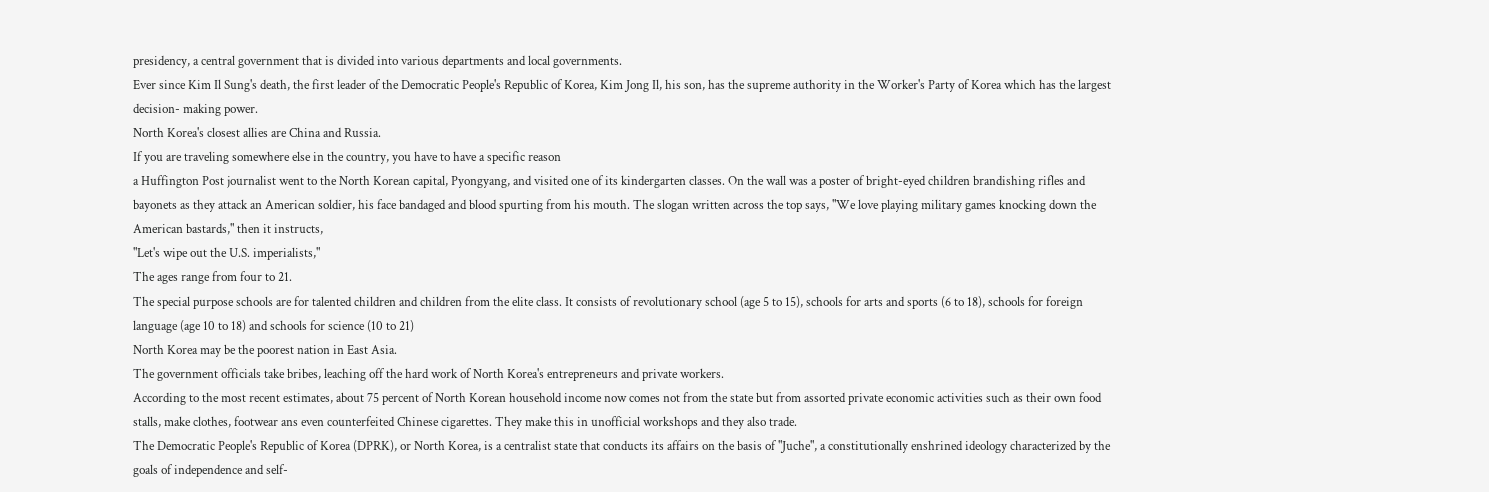presidency, a central government that is divided into various departments and local governments.
Ever since Kim Il Sung's death, the first leader of the Democratic People's Republic of Korea, Kim Jong Il, his son, has the supreme authority in the Worker's Party of Korea which has the largest decision- making power.
North Korea's closest allies are China and Russia.
If you are traveling somewhere else in the country, you have to have a specific reason
a Huffington Post journalist went to the North Korean capital, Pyongyang, and visited one of its kindergarten classes. On the wall was a poster of bright-eyed children brandishing rifles and bayonets as they attack an American soldier, his face bandaged and blood spurting from his mouth. The slogan written across the top says, "We love playing military games knocking down the American bastards," then it instructs,
"Let's wipe out the U.S. imperialists,"
The ages range from four to 21.
The special purpose schools are for talented children and children from the elite class. It consists of revolutionary school (age 5 to 15), schools for arts and sports (6 to 18), schools for foreign language (age 10 to 18) and schools for science (10 to 21)
North Korea may be the poorest nation in East Asia.
The government officials take bribes, leaching off the hard work of North Korea's entrepreneurs and private workers.
According to the most recent estimates, about 75 percent of North Korean household income now comes not from the state but from assorted private economic activities such as their own food stalls, make clothes, footwear ans even counterfeited Chinese cigarettes. They make this in unofficial workshops and they also trade.
The Democratic People's Republic of Korea (DPRK), or North Korea, is a centralist state that conducts its affairs on the basis of "Juche", a constitutionally enshrined ideology characterized by the goals of independence and self-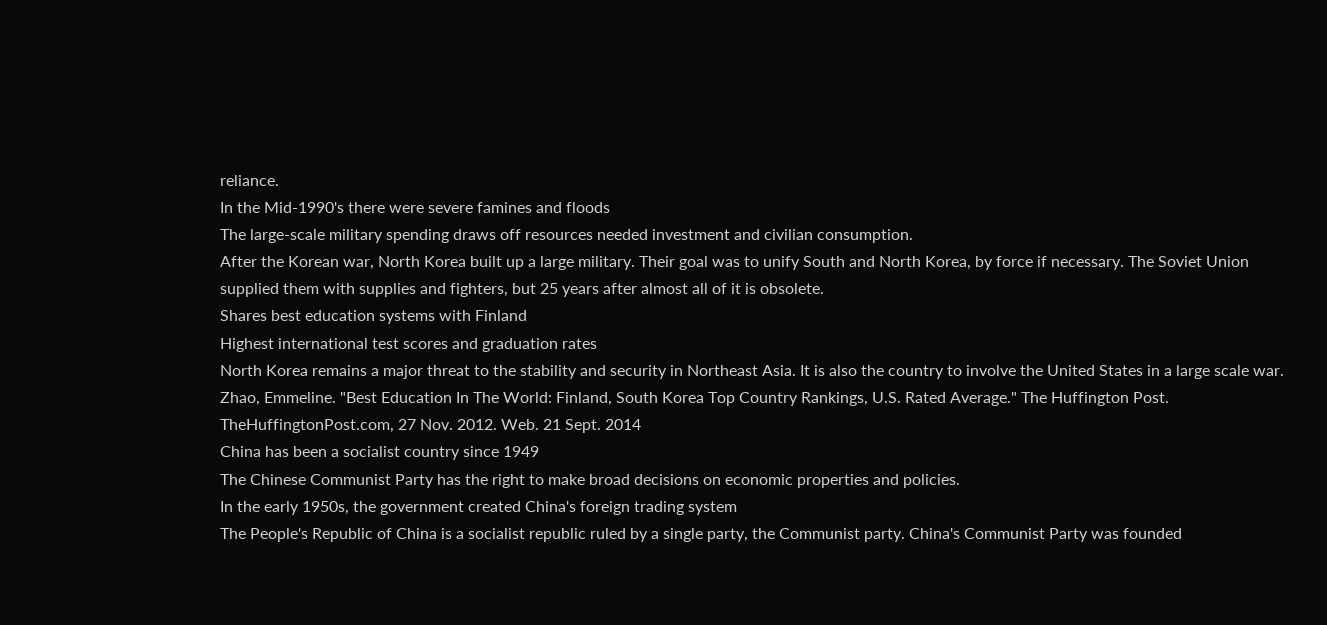reliance.
In the Mid-1990's there were severe famines and floods
The large-scale military spending draws off resources needed investment and civilian consumption.
After the Korean war, North Korea built up a large military. Their goal was to unify South and North Korea, by force if necessary. The Soviet Union supplied them with supplies and fighters, but 25 years after almost all of it is obsolete.
Shares best education systems with Finland
Highest international test scores and graduation rates
North Korea remains a major threat to the stability and security in Northeast Asia. It is also the country to involve the United States in a large scale war.
Zhao, Emmeline. "Best Education In The World: Finland, South Korea Top Country Rankings, U.S. Rated Average." The Huffington Post. TheHuffingtonPost.com, 27 Nov. 2012. Web. 21 Sept. 2014
China has been a socialist country since 1949
The Chinese Communist Party has the right to make broad decisions on economic properties and policies.
In the early 1950s, the government created China's foreign trading system
The People's Republic of China is a socialist republic ruled by a single party, the Communist party. China's Communist Party was founded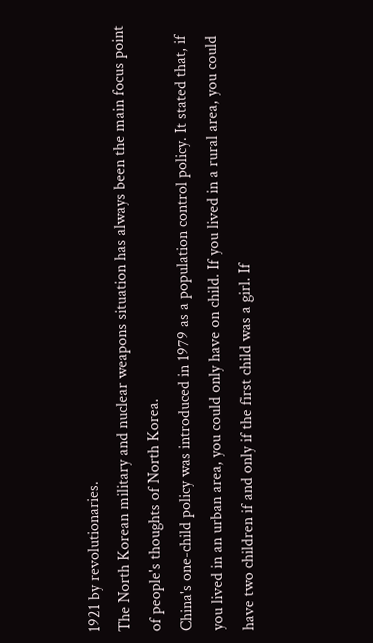1921 by revolutionaries.
The North Korean military and nuclear weapons situation has always been the main focus point of people's thoughts of North Korea.
China's one-child policy was introduced in 1979 as a population control policy. It stated that, if you lived in an urban area, you could only have on child. If you lived in a rural area, you could have two children if and only if the first child was a girl. If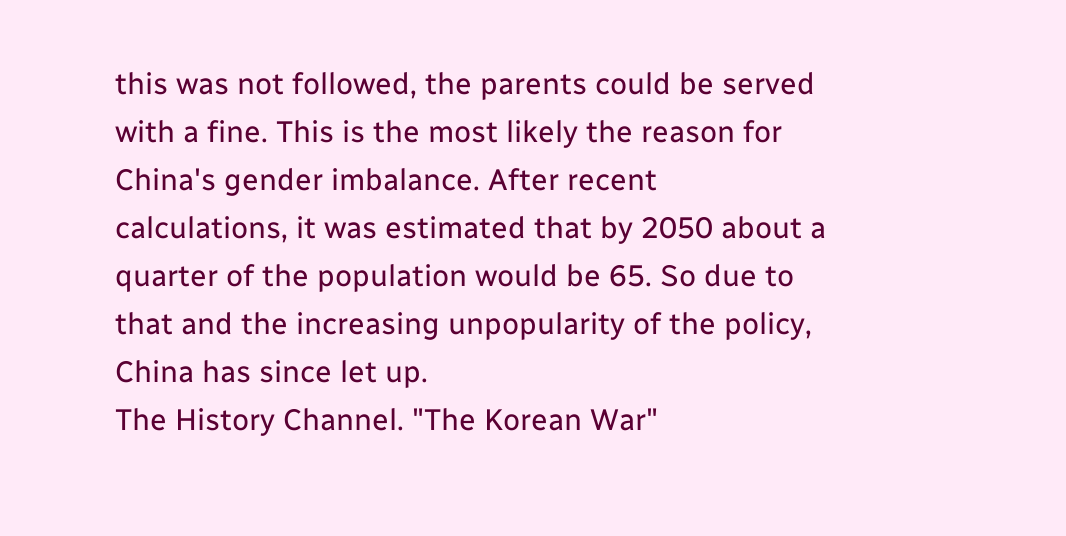this was not followed, the parents could be served with a fine. This is the most likely the reason for China's gender imbalance. After recent calculations, it was estimated that by 2050 about a quarter of the population would be 65. So due to that and the increasing unpopularity of the policy, China has since let up.
The History Channel. "The Korean War"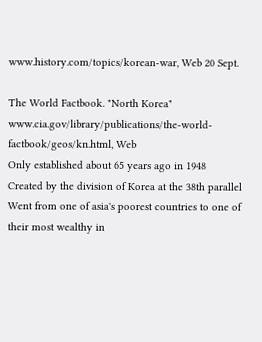www.history.com/topics/korean-war, Web 20 Sept.

The World Factbook. "North Korea" www.cia.gov/library/publications/the-world-factbook/geos/kn.html, Web
Only established about 65 years ago in 1948
Created by the division of Korea at the 38th parallel
Went from one of asia's poorest countries to one of their most wealthy in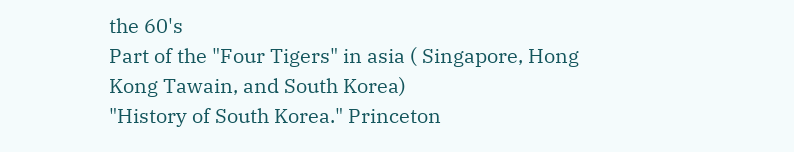the 60's
Part of the "Four Tigers" in asia ( Singapore, Hong Kong Tawain, and South Korea)
"History of South Korea." Princeton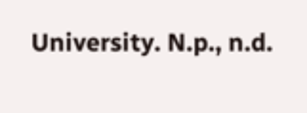University. N.p., n.d.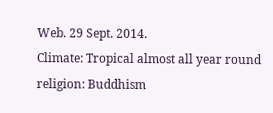Web. 29 Sept. 2014.
Climate: Tropical almost all year round
religion: Buddhism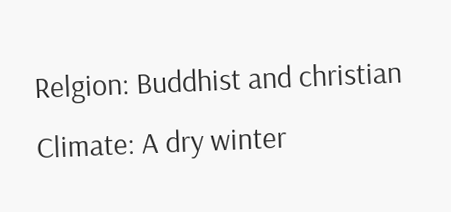Relgion: Buddhist and christian
Climate: A dry winter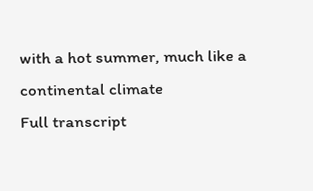with a hot summer, much like a continental climate
Full transcript